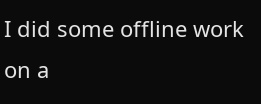I did some offline work on a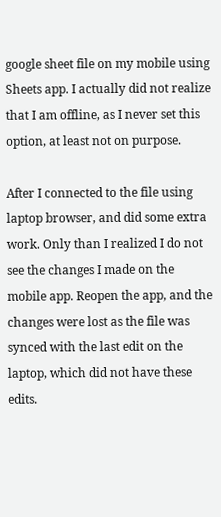google sheet file on my mobile using Sheets app. I actually did not realize that I am offline, as I never set this option, at least not on purpose.

After I connected to the file using laptop browser, and did some extra work. Only than I realized I do not see the changes I made on the mobile app. Reopen the app, and the changes were lost as the file was synced with the last edit on the laptop, which did not have these edits.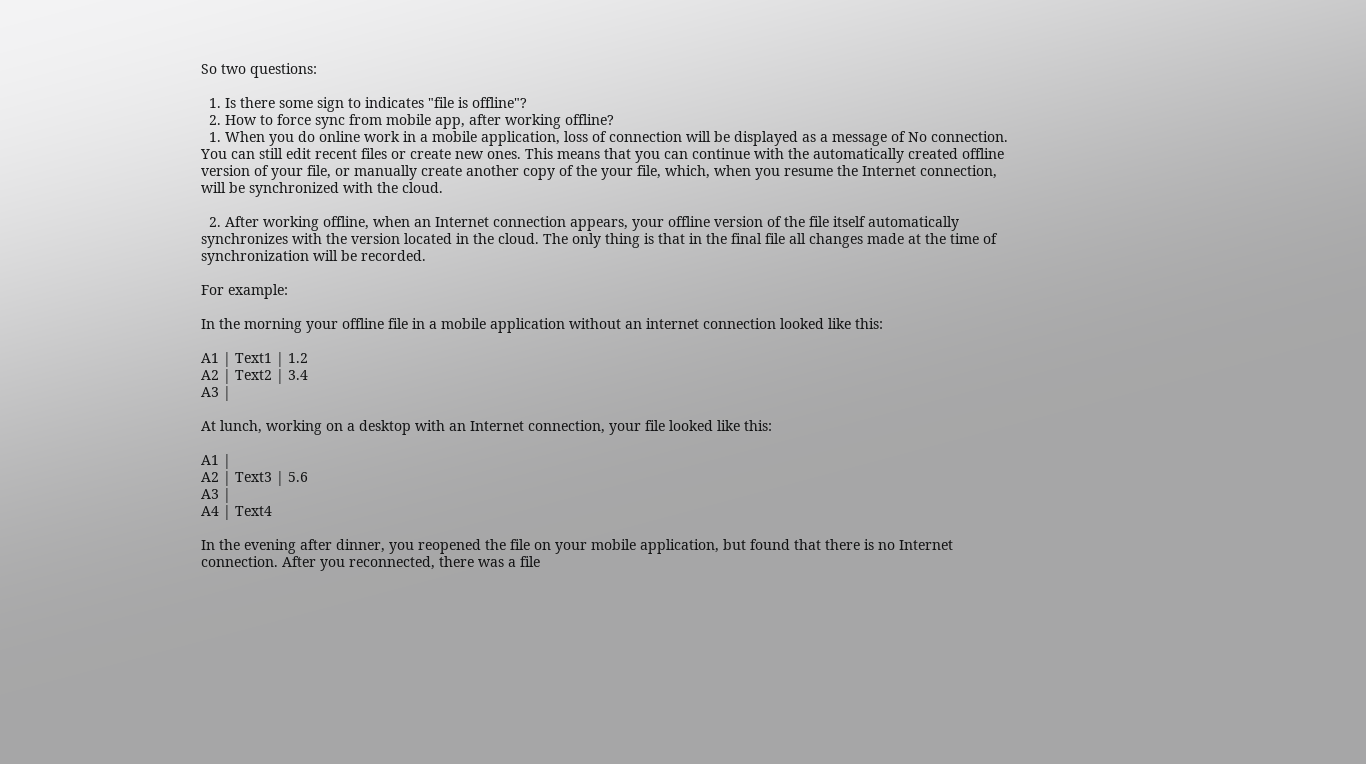So two questions:

  1. Is there some sign to indicates "file is offline"?
  2. How to force sync from mobile app, after working offline?
  1. When you do online work in a mobile application, loss of connection will be displayed as a message of No connection. You can still edit recent files or create new ones. This means that you can continue with the automatically created offline version of your file, or manually create another copy of the your file, which, when you resume the Internet connection, will be synchronized with the cloud.

  2. After working offline, when an Internet connection appears, your offline version of the file itself automatically synchronizes with the version located in the cloud. The only thing is that in the final file all changes made at the time of synchronization will be recorded.

For example:

In the morning your offline file in a mobile application without an internet connection looked like this:

A1 | Text1 | 1.2
A2 | Text2 | 3.4
A3 |

At lunch, working on a desktop with an Internet connection, your file looked like this:

A1 |
A2 | Text3 | 5.6
A3 |
A4 | Text4

In the evening after dinner, you reopened the file on your mobile application, but found that there is no Internet connection. After you reconnected, there was a file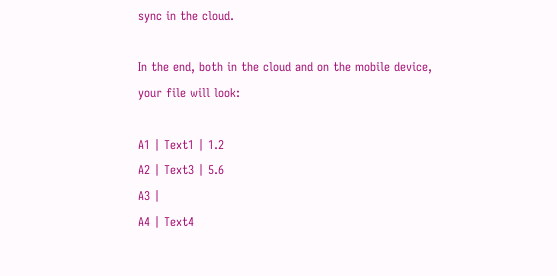sync in the cloud.

In the end, both in the cloud and on the mobile device, your file will look:

A1 | Text1 | 1.2
A2 | Text3 | 5.6
A3 |
A4 | Text4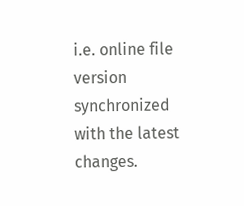i.e. online file version synchronized with the latest changes.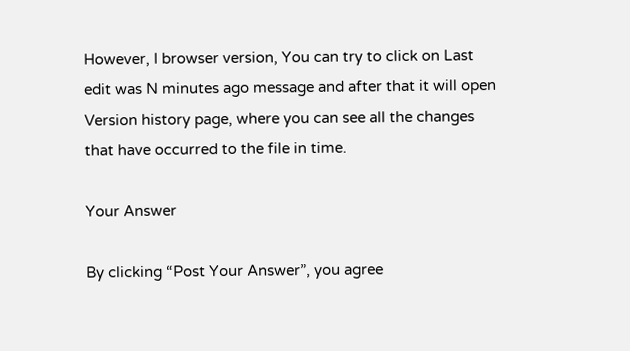However, I browser version, You can try to click on Last edit was N minutes ago message and after that it will open Version history page, where you can see all the changes that have occurred to the file in time.

Your Answer

By clicking “Post Your Answer”, you agree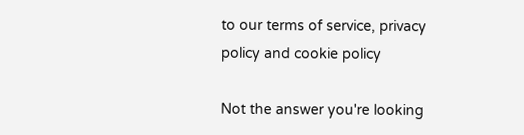to our terms of service, privacy policy and cookie policy

Not the answer you're looking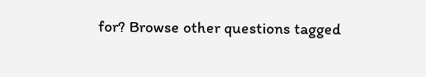for? Browse other questions tagged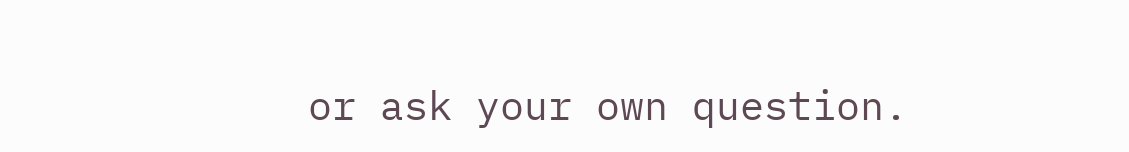or ask your own question.